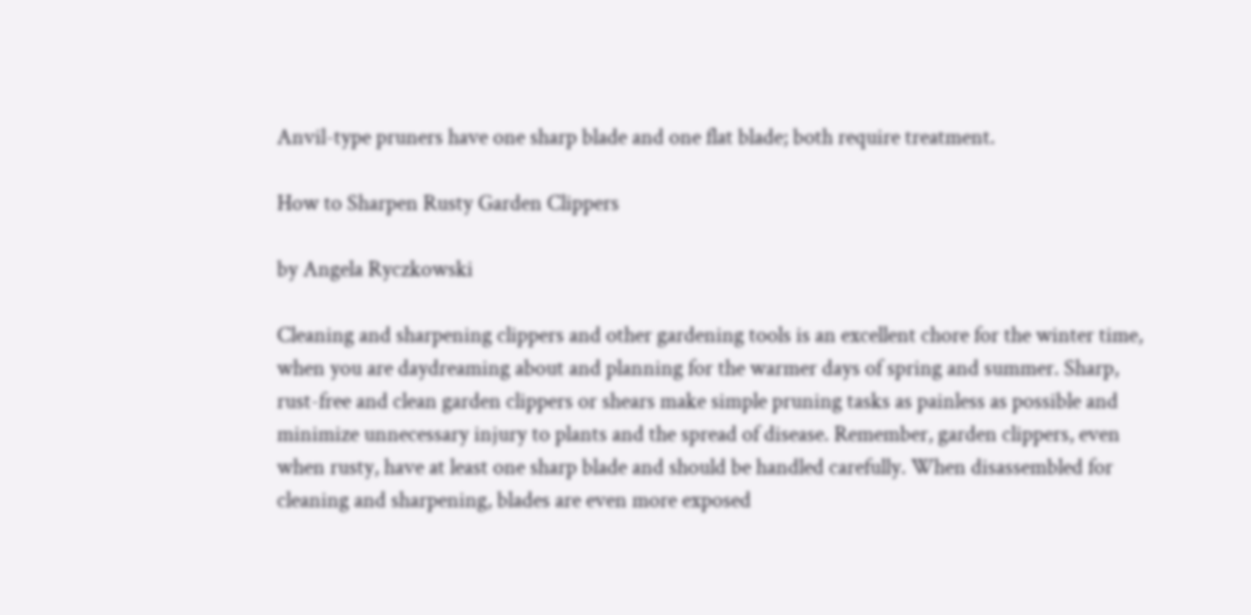Anvil-type pruners have one sharp blade and one flat blade; both require treatment.

How to Sharpen Rusty Garden Clippers

by Angela Ryczkowski

Cleaning and sharpening clippers and other gardening tools is an excellent chore for the winter time, when you are daydreaming about and planning for the warmer days of spring and summer. Sharp, rust-free and clean garden clippers or shears make simple pruning tasks as painless as possible and minimize unnecessary injury to plants and the spread of disease. Remember, garden clippers, even when rusty, have at least one sharp blade and should be handled carefully. When disassembled for cleaning and sharpening, blades are even more exposed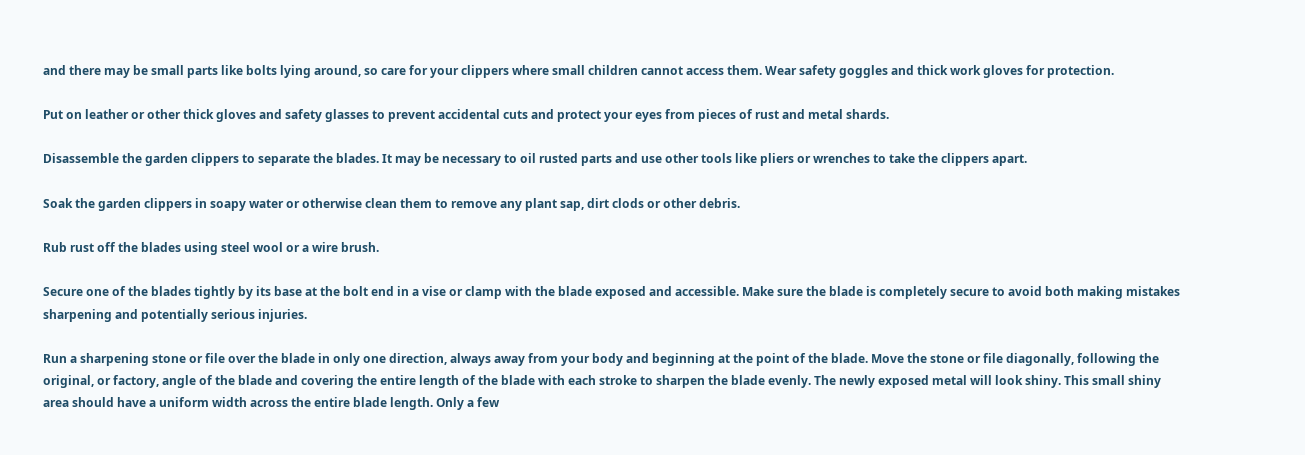and there may be small parts like bolts lying around, so care for your clippers where small children cannot access them. Wear safety goggles and thick work gloves for protection.

Put on leather or other thick gloves and safety glasses to prevent accidental cuts and protect your eyes from pieces of rust and metal shards.

Disassemble the garden clippers to separate the blades. It may be necessary to oil rusted parts and use other tools like pliers or wrenches to take the clippers apart.

Soak the garden clippers in soapy water or otherwise clean them to remove any plant sap, dirt clods or other debris.

Rub rust off the blades using steel wool or a wire brush.

Secure one of the blades tightly by its base at the bolt end in a vise or clamp with the blade exposed and accessible. Make sure the blade is completely secure to avoid both making mistakes sharpening and potentially serious injuries.

Run a sharpening stone or file over the blade in only one direction, always away from your body and beginning at the point of the blade. Move the stone or file diagonally, following the original, or factory, angle of the blade and covering the entire length of the blade with each stroke to sharpen the blade evenly. The newly exposed metal will look shiny. This small shiny area should have a uniform width across the entire blade length. Only a few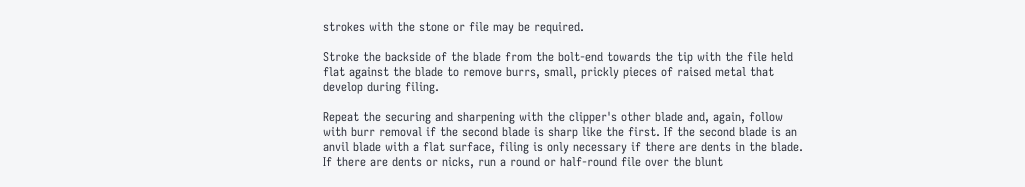strokes with the stone or file may be required.

Stroke the backside of the blade from the bolt-end towards the tip with the file held flat against the blade to remove burrs, small, prickly pieces of raised metal that develop during filing.

Repeat the securing and sharpening with the clipper's other blade and, again, follow with burr removal if the second blade is sharp like the first. If the second blade is an anvil blade with a flat surface, filing is only necessary if there are dents in the blade. If there are dents or nicks, run a round or half-round file over the blunt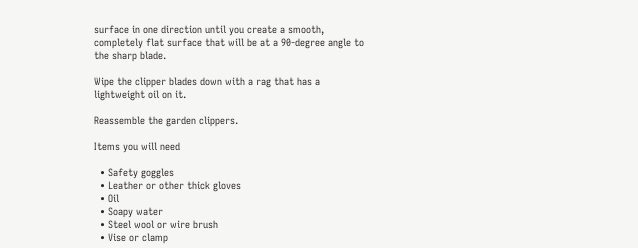surface in one direction until you create a smooth, completely flat surface that will be at a 90-degree angle to the sharp blade.

Wipe the clipper blades down with a rag that has a lightweight oil on it.

Reassemble the garden clippers.

Items you will need

  • Safety goggles
  • Leather or other thick gloves
  • Oil
  • Soapy water
  • Steel wool or wire brush
  • Vise or clamp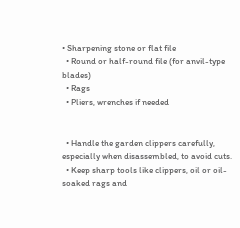• Sharpening stone or flat file
  • Round or half-round file (for anvil-type blades)
  • Rags
  • Pliers, wrenches if needed


  • Handle the garden clippers carefully, especially when disassembled, to avoid cuts.
  • Keep sharp tools like clippers, oil or oil-soaked rags and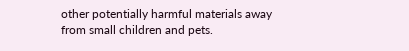other potentially harmful materials away from small children and pets.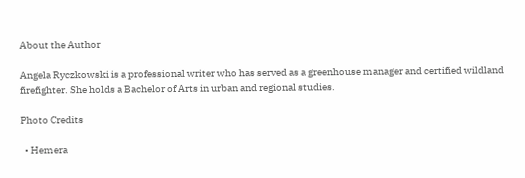About the Author

Angela Ryczkowski is a professional writer who has served as a greenhouse manager and certified wildland firefighter. She holds a Bachelor of Arts in urban and regional studies.

Photo Credits

  • Hemera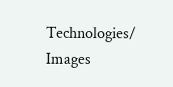Technologies/ Images